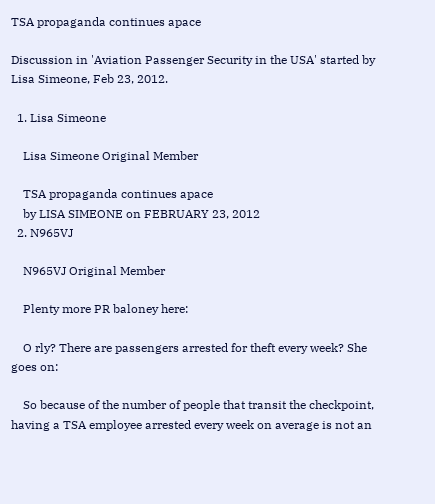TSA propaganda continues apace

Discussion in 'Aviation Passenger Security in the USA' started by Lisa Simeone, Feb 23, 2012.

  1. Lisa Simeone

    Lisa Simeone Original Member

    TSA propaganda continues apace
    by LISA SIMEONE on FEBRUARY 23, 2012
  2. N965VJ

    N965VJ Original Member

    Plenty more PR baloney here:

    O rly? There are passengers arrested for theft every week? She goes on:

    So because of the number of people that transit the checkpoint, having a TSA employee arrested every week on average is not an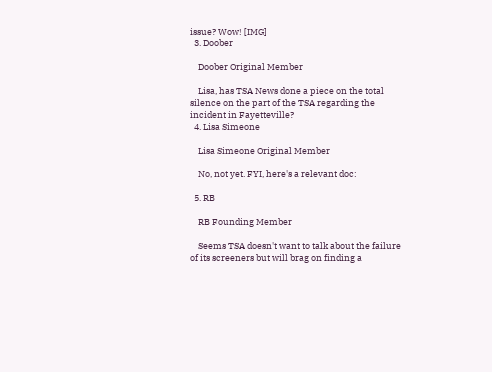issue? Wow! [IMG]
  3. Doober

    Doober Original Member

    Lisa, has TSA News done a piece on the total silence on the part of the TSA regarding the incident in Fayetteville?
  4. Lisa Simeone

    Lisa Simeone Original Member

    No, not yet. FYI, here's a relevant doc:

  5. RB

    RB Founding Member

    Seems TSA doesn't want to talk about the failure of its screeners but will brag on finding a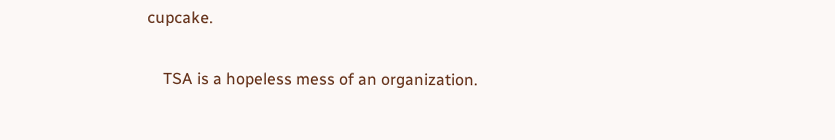cupcake.

    TSA is a hopeless mess of an organization.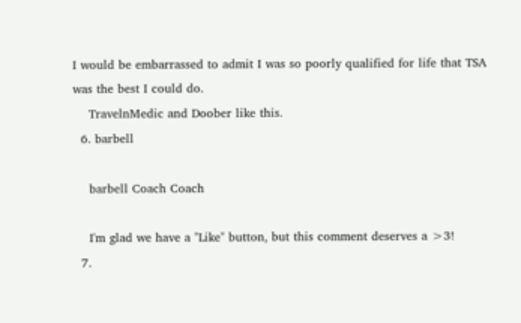I would be embarrassed to admit I was so poorly qualified for life that TSA was the best I could do.
    TravelnMedic and Doober like this.
  6. barbell

    barbell Coach Coach

    I'm glad we have a "Like" button, but this comment deserves a >3!
  7.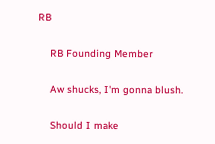RB

    RB Founding Member

    Aw shucks, I'm gonna blush.

    Should I make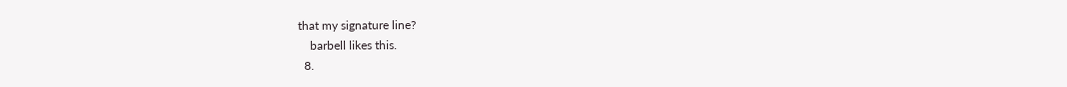that my signature line?
    barbell likes this.
  8.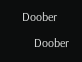Doober

    Doober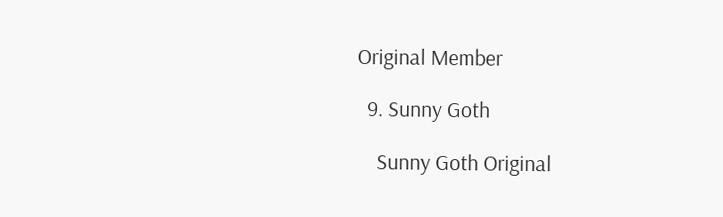Original Member

  9. Sunny Goth

    Sunny Goth Original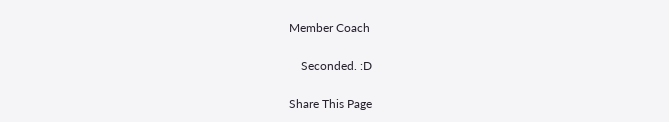Member Coach

    Seconded. :D

Share This Page